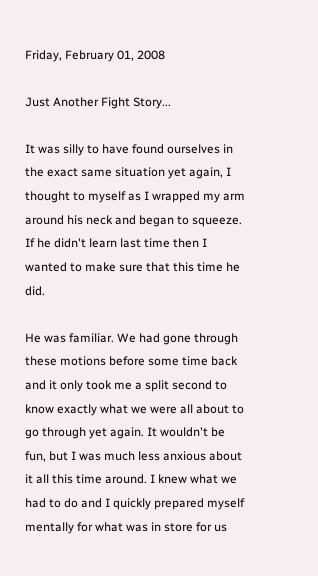Friday, February 01, 2008

Just Another Fight Story...

It was silly to have found ourselves in the exact same situation yet again, I thought to myself as I wrapped my arm around his neck and began to squeeze. If he didn't learn last time then I wanted to make sure that this time he did.

He was familiar. We had gone through these motions before some time back and it only took me a split second to know exactly what we were all about to go through yet again. It wouldn't be fun, but I was much less anxious about it all this time around. I knew what we had to do and I quickly prepared myself mentally for what was in store for us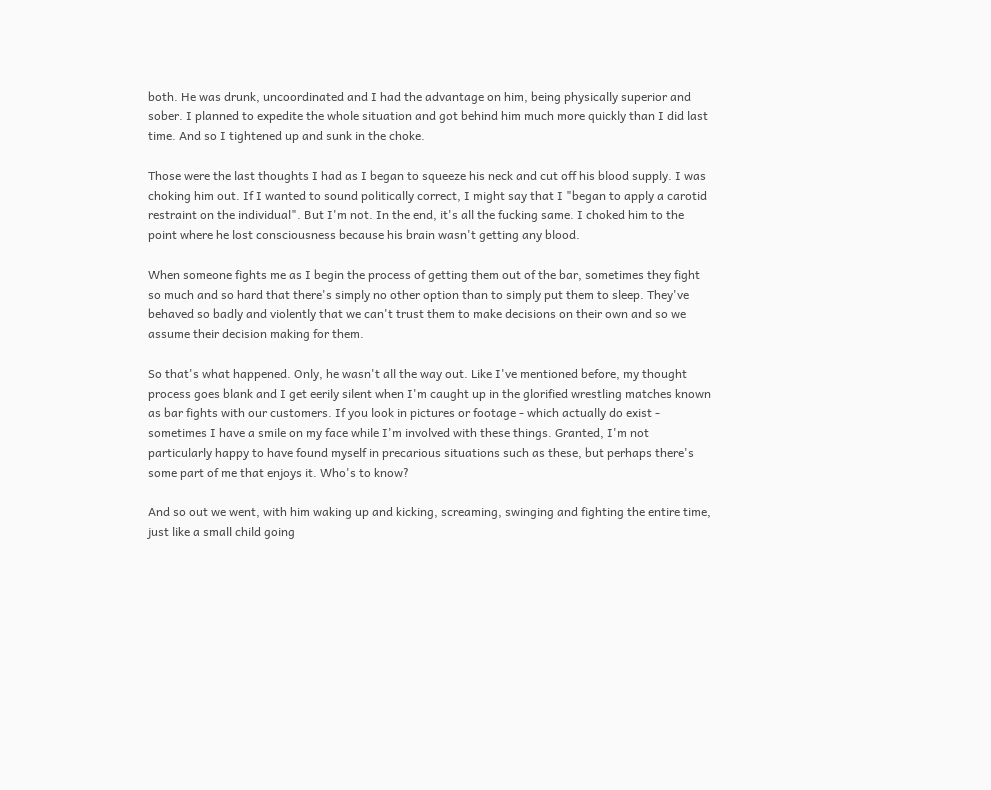both. He was drunk, uncoordinated and I had the advantage on him, being physically superior and sober. I planned to expedite the whole situation and got behind him much more quickly than I did last time. And so I tightened up and sunk in the choke.

Those were the last thoughts I had as I began to squeeze his neck and cut off his blood supply. I was choking him out. If I wanted to sound politically correct, I might say that I "began to apply a carotid restraint on the individual". But I'm not. In the end, it's all the fucking same. I choked him to the point where he lost consciousness because his brain wasn't getting any blood.

When someone fights me as I begin the process of getting them out of the bar, sometimes they fight so much and so hard that there's simply no other option than to simply put them to sleep. They've behaved so badly and violently that we can't trust them to make decisions on their own and so we assume their decision making for them.

So that's what happened. Only, he wasn't all the way out. Like I've mentioned before, my thought process goes blank and I get eerily silent when I'm caught up in the glorified wrestling matches known as bar fights with our customers. If you look in pictures or footage - which actually do exist - sometimes I have a smile on my face while I'm involved with these things. Granted, I'm not particularly happy to have found myself in precarious situations such as these, but perhaps there's some part of me that enjoys it. Who's to know?

And so out we went, with him waking up and kicking, screaming, swinging and fighting the entire time, just like a small child going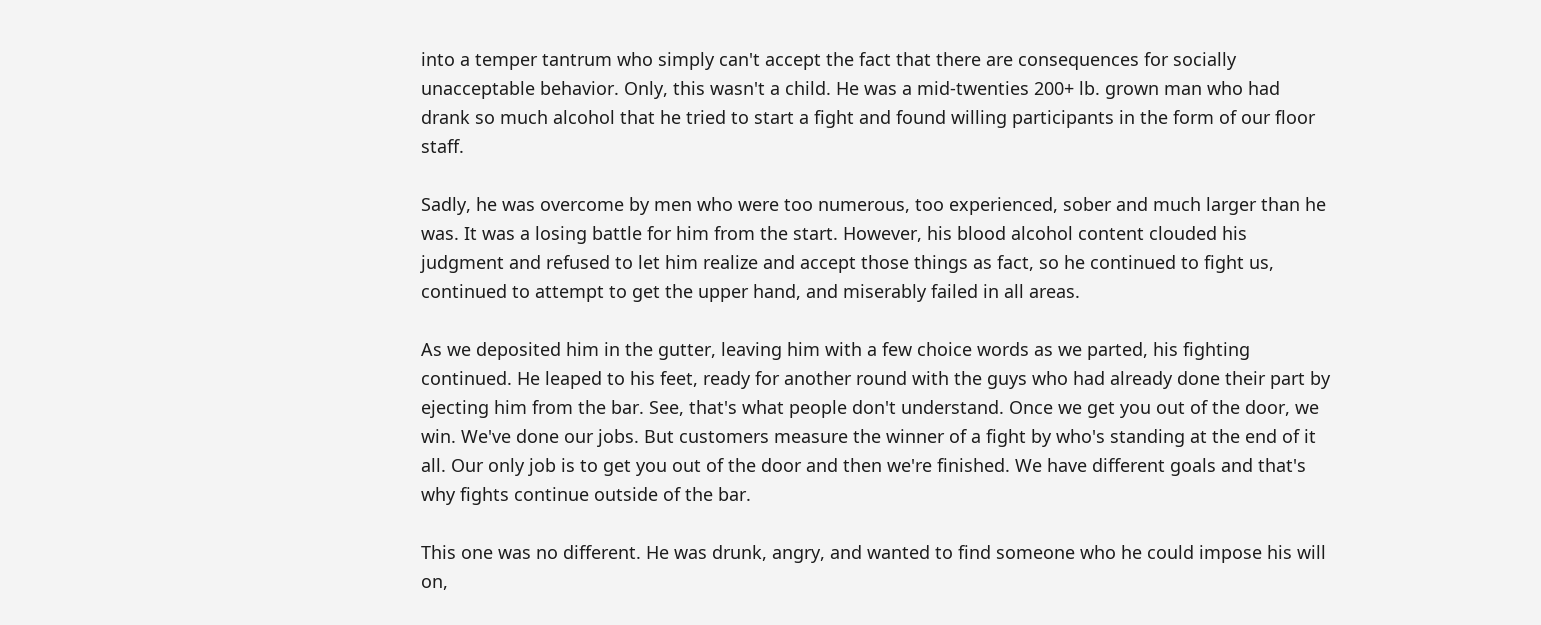into a temper tantrum who simply can't accept the fact that there are consequences for socially unacceptable behavior. Only, this wasn't a child. He was a mid-twenties 200+ lb. grown man who had drank so much alcohol that he tried to start a fight and found willing participants in the form of our floor staff.

Sadly, he was overcome by men who were too numerous, too experienced, sober and much larger than he was. It was a losing battle for him from the start. However, his blood alcohol content clouded his judgment and refused to let him realize and accept those things as fact, so he continued to fight us, continued to attempt to get the upper hand, and miserably failed in all areas.

As we deposited him in the gutter, leaving him with a few choice words as we parted, his fighting continued. He leaped to his feet, ready for another round with the guys who had already done their part by ejecting him from the bar. See, that's what people don't understand. Once we get you out of the door, we win. We've done our jobs. But customers measure the winner of a fight by who's standing at the end of it all. Our only job is to get you out of the door and then we're finished. We have different goals and that's why fights continue outside of the bar.

This one was no different. He was drunk, angry, and wanted to find someone who he could impose his will on,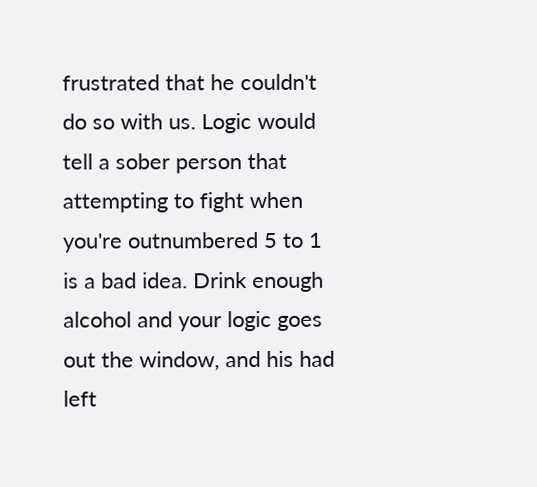frustrated that he couldn't do so with us. Logic would tell a sober person that attempting to fight when you're outnumbered 5 to 1 is a bad idea. Drink enough alcohol and your logic goes out the window, and his had left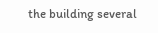the building several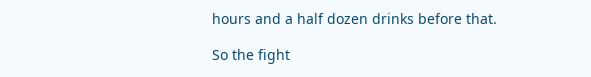hours and a half dozen drinks before that.

So the fight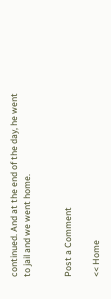continued. And at the end of the day, he went to jail and we went home.


Post a Comment

<< Home